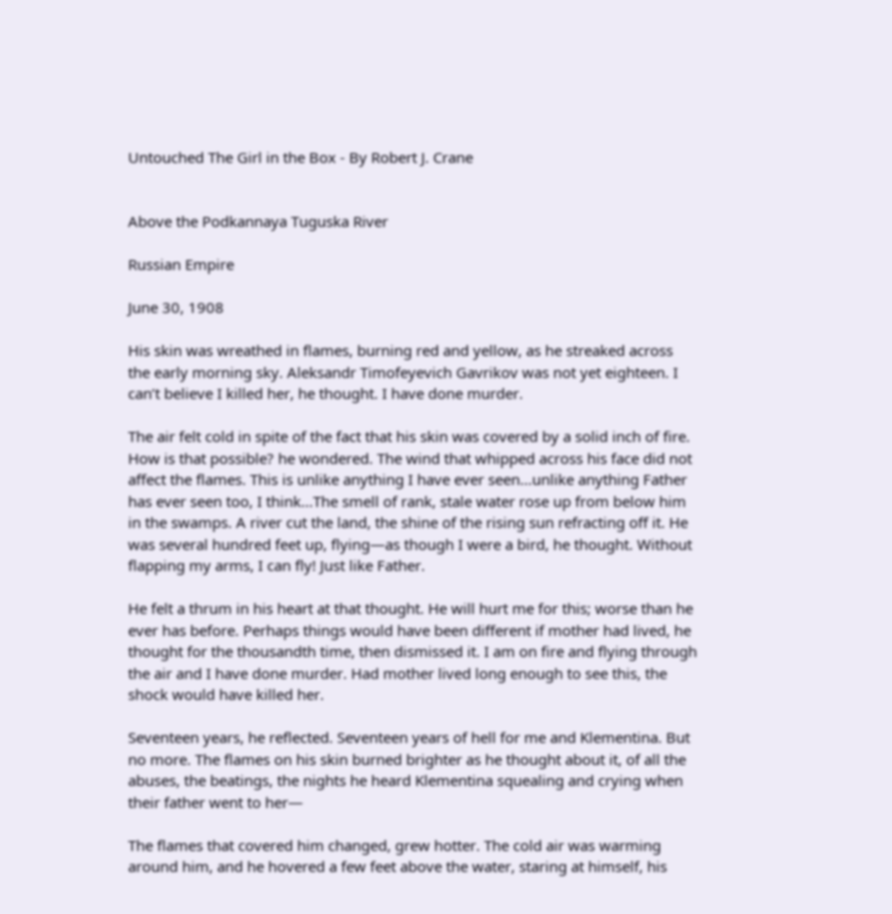Untouched The Girl in the Box - By Robert J. Crane


Above the Podkannaya Tuguska River

Russian Empire

June 30, 1908

His skin was wreathed in flames, burning red and yellow, as he streaked across the early morning sky. Aleksandr Timofeyevich Gavrikov was not yet eighteen. I can’t believe I killed her, he thought. I have done murder.

The air felt cold in spite of the fact that his skin was covered by a solid inch of fire. How is that possible? he wondered. The wind that whipped across his face did not affect the flames. This is unlike anything I have ever seen...unlike anything Father has ever seen too, I think...The smell of rank, stale water rose up from below him in the swamps. A river cut the land, the shine of the rising sun refracting off it. He was several hundred feet up, flying—as though I were a bird, he thought. Without flapping my arms, I can fly! Just like Father.

He felt a thrum in his heart at that thought. He will hurt me for this; worse than he ever has before. Perhaps things would have been different if mother had lived, he thought for the thousandth time, then dismissed it. I am on fire and flying through the air and I have done murder. Had mother lived long enough to see this, the shock would have killed her.

Seventeen years, he reflected. Seventeen years of hell for me and Klementina. But no more. The flames on his skin burned brighter as he thought about it, of all the abuses, the beatings, the nights he heard Klementina squealing and crying when their father went to her—

The flames that covered him changed, grew hotter. The cold air was warming around him, and he hovered a few feet above the water, staring at himself, his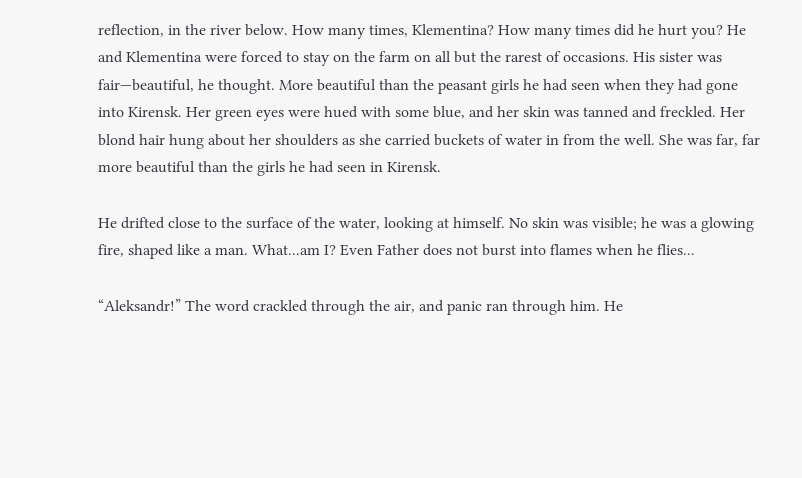reflection, in the river below. How many times, Klementina? How many times did he hurt you? He and Klementina were forced to stay on the farm on all but the rarest of occasions. His sister was fair—beautiful, he thought. More beautiful than the peasant girls he had seen when they had gone into Kirensk. Her green eyes were hued with some blue, and her skin was tanned and freckled. Her blond hair hung about her shoulders as she carried buckets of water in from the well. She was far, far more beautiful than the girls he had seen in Kirensk.

He drifted close to the surface of the water, looking at himself. No skin was visible; he was a glowing fire, shaped like a man. What...am I? Even Father does not burst into flames when he flies...

“Aleksandr!” The word crackled through the air, and panic ran through him. He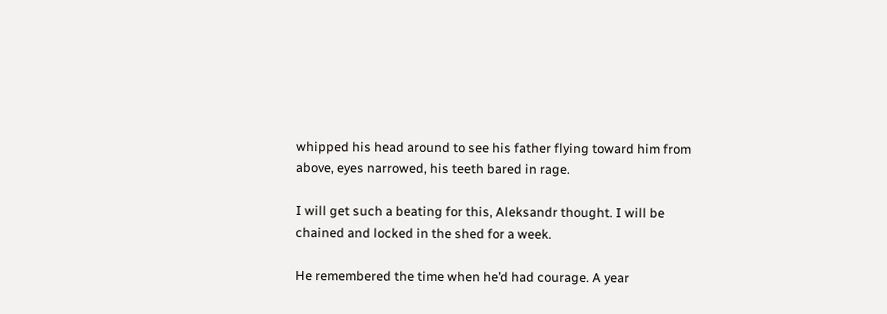whipped his head around to see his father flying toward him from above, eyes narrowed, his teeth bared in rage.

I will get such a beating for this, Aleksandr thought. I will be chained and locked in the shed for a week.

He remembered the time when he’d had courage. A year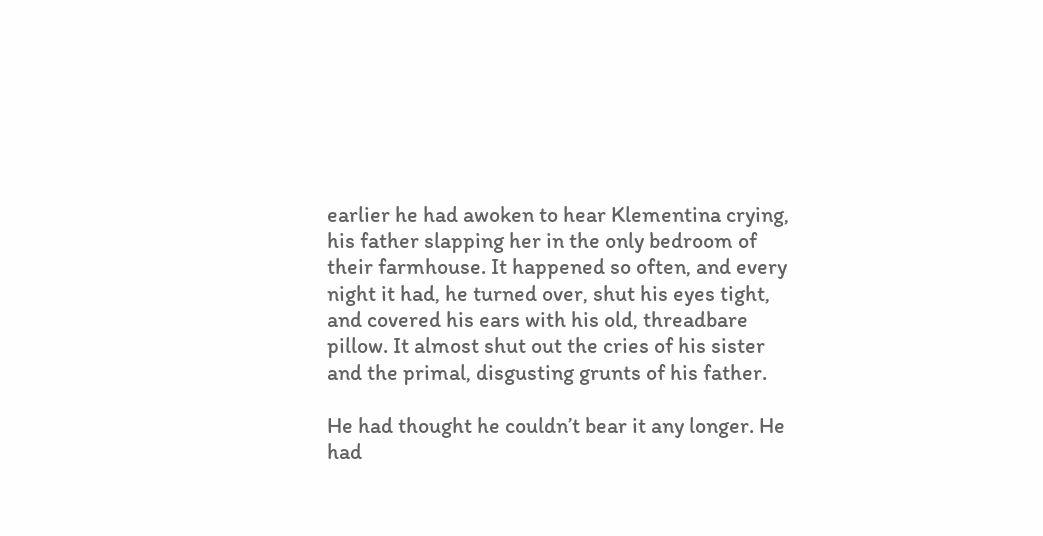earlier he had awoken to hear Klementina crying, his father slapping her in the only bedroom of their farmhouse. It happened so often, and every night it had, he turned over, shut his eyes tight, and covered his ears with his old, threadbare pillow. It almost shut out the cries of his sister and the primal, disgusting grunts of his father.

He had thought he couldn’t bear it any longer. He had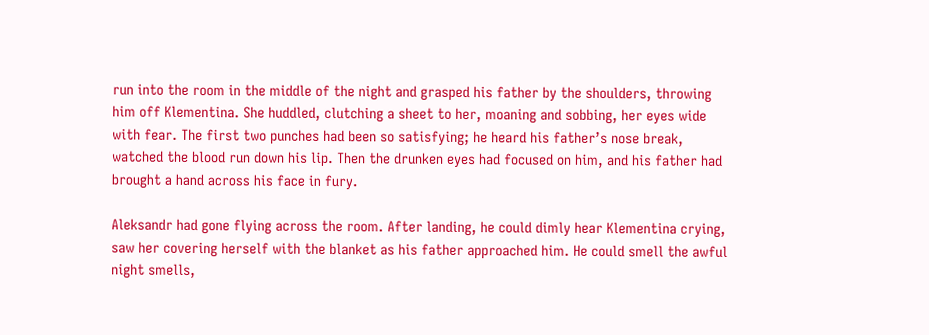run into the room in the middle of the night and grasped his father by the shoulders, throwing him off Klementina. She huddled, clutching a sheet to her, moaning and sobbing, her eyes wide with fear. The first two punches had been so satisfying; he heard his father’s nose break, watched the blood run down his lip. Then the drunken eyes had focused on him, and his father had brought a hand across his face in fury.

Aleksandr had gone flying across the room. After landing, he could dimly hear Klementina crying, saw her covering herself with the blanket as his father approached him. He could smell the awful night smells,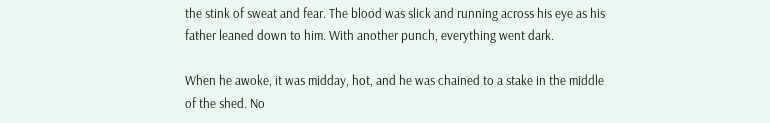the stink of sweat and fear. The blood was slick and running across his eye as his father leaned down to him. With another punch, everything went dark.

When he awoke, it was midday, hot, and he was chained to a stake in the middle of the shed. No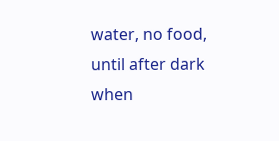water, no food, until after dark when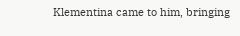Klementina came to him, bringing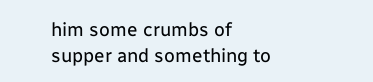him some crumbs of supper and something to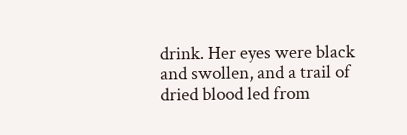drink. Her eyes were black and swollen, and a trail of dried blood led from